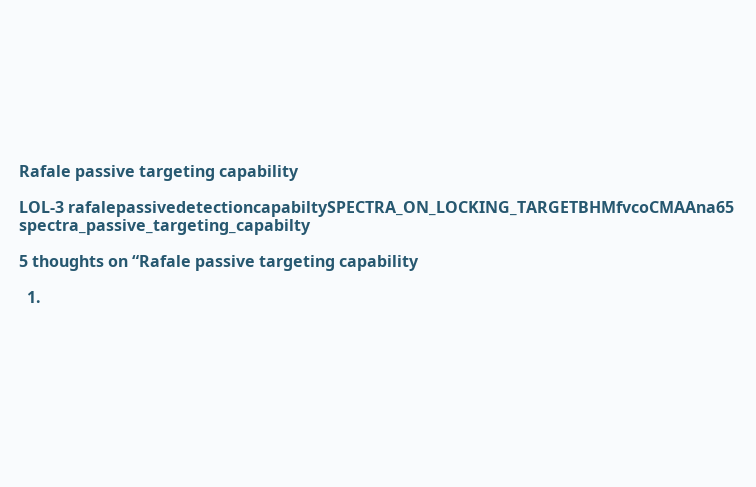Rafale passive targeting capability

LOL-3 rafalepassivedetectioncapabiltySPECTRA_ON_LOCKING_TARGETBHMfvcoCMAAna65 spectra_passive_targeting_capabilty

5 thoughts on “Rafale passive targeting capability

  1.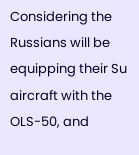Considering the Russians will be equipping their Su aircraft with the OLS-50, and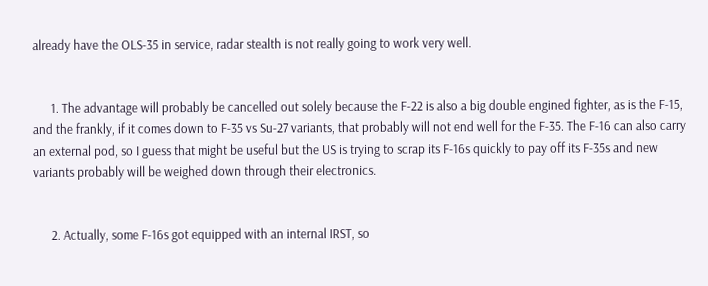already have the OLS-35 in service, radar stealth is not really going to work very well.


      1. The advantage will probably be cancelled out solely because the F-22 is also a big double engined fighter, as is the F-15, and the frankly, if it comes down to F-35 vs Su-27 variants, that probably will not end well for the F-35. The F-16 can also carry an external pod, so I guess that might be useful but the US is trying to scrap its F-16s quickly to pay off its F-35s and new variants probably will be weighed down through their electronics.


      2. Actually, some F-16s got equipped with an internal IRST, so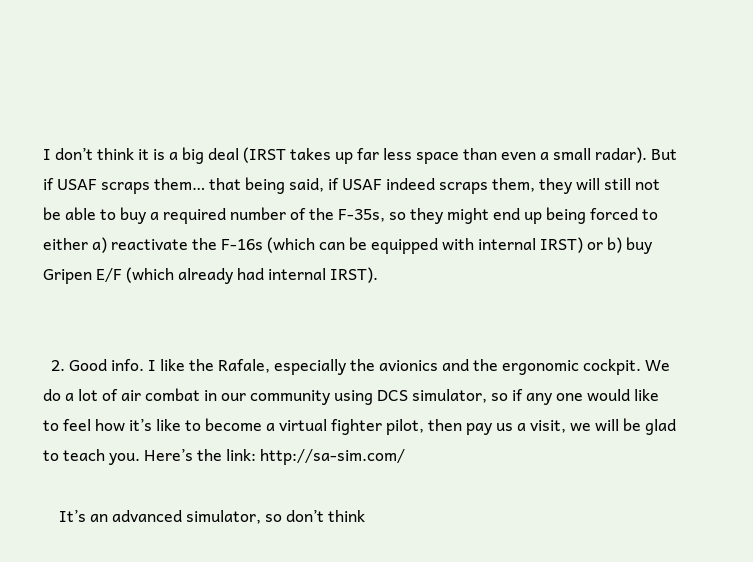I don’t think it is a big deal (IRST takes up far less space than even a small radar). But if USAF scraps them… that being said, if USAF indeed scraps them, they will still not be able to buy a required number of the F-35s, so they might end up being forced to either a) reactivate the F-16s (which can be equipped with internal IRST) or b) buy Gripen E/F (which already had internal IRST).


  2. Good info. I like the Rafale, especially the avionics and the ergonomic cockpit. We do a lot of air combat in our community using DCS simulator, so if any one would like to feel how it’s like to become a virtual fighter pilot, then pay us a visit, we will be glad to teach you. Here’s the link: http://sa-sim.com/

    It’s an advanced simulator, so don’t think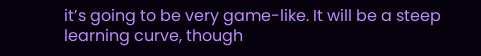it’s going to be very game-like. It will be a steep learning curve, though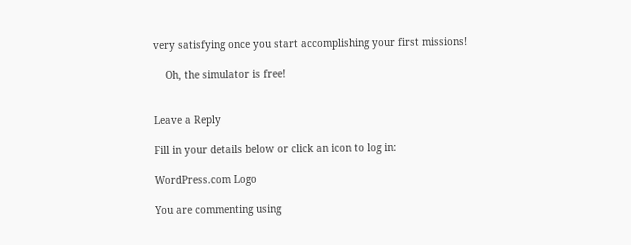very satisfying once you start accomplishing your first missions!

    Oh, the simulator is free!


Leave a Reply

Fill in your details below or click an icon to log in:

WordPress.com Logo

You are commenting using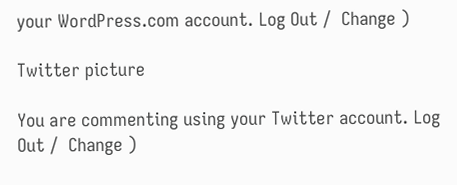your WordPress.com account. Log Out /  Change )

Twitter picture

You are commenting using your Twitter account. Log Out /  Change )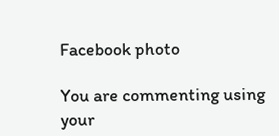Facebook photo

You are commenting using your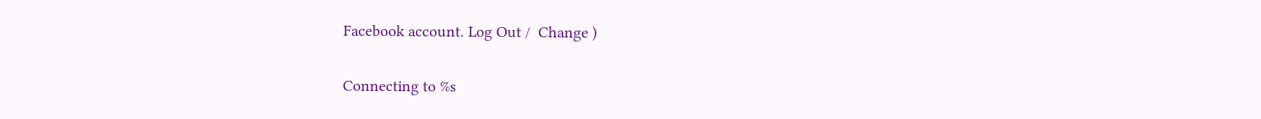Facebook account. Log Out /  Change )

Connecting to %s